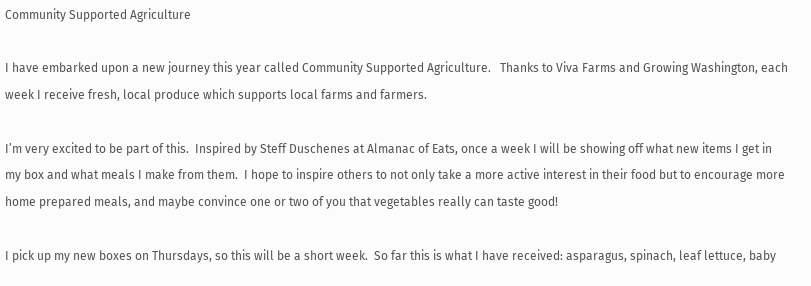Community Supported Agriculture

I have embarked upon a new journey this year called Community Supported Agriculture.   Thanks to Viva Farms and Growing Washington, each week I receive fresh, local produce which supports local farms and farmers.

I’m very excited to be part of this.  Inspired by Steff Duschenes at Almanac of Eats, once a week I will be showing off what new items I get in my box and what meals I make from them.  I hope to inspire others to not only take a more active interest in their food but to encourage more home prepared meals, and maybe convince one or two of you that vegetables really can taste good!

I pick up my new boxes on Thursdays, so this will be a short week.  So far this is what I have received: asparagus, spinach, leaf lettuce, baby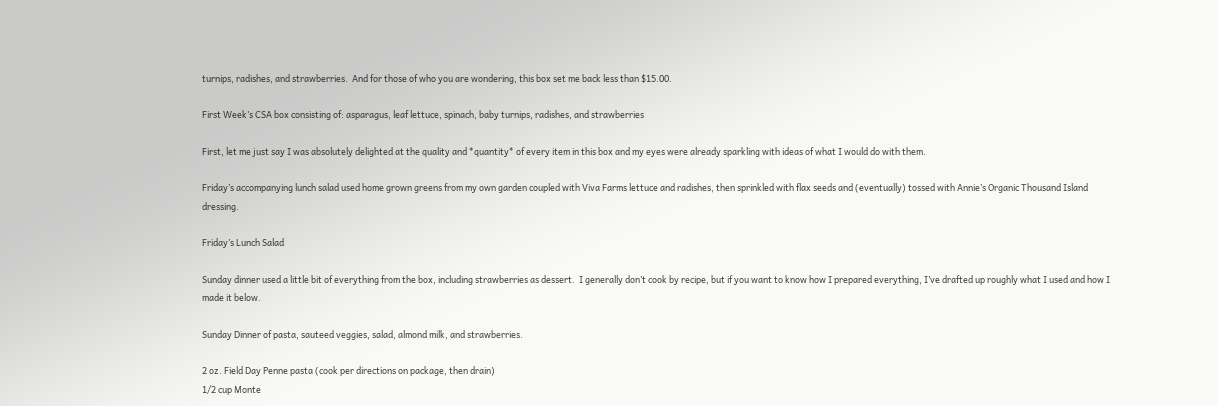turnips, radishes, and strawberries.  And for those of who you are wondering, this box set me back less than $15.00.

First Week’s CSA box consisting of: asparagus, leaf lettuce, spinach, baby turnips, radishes, and strawberries

First, let me just say I was absolutely delighted at the quality and *quantity* of every item in this box and my eyes were already sparkling with ideas of what I would do with them.

Friday’s accompanying lunch salad used home grown greens from my own garden coupled with Viva Farms lettuce and radishes, then sprinkled with flax seeds and (eventually) tossed with Annie’s Organic Thousand Island dressing.

Friday’s Lunch Salad

Sunday dinner used a little bit of everything from the box, including strawberries as dessert.  I generally don’t cook by recipe, but if you want to know how I prepared everything, I’ve drafted up roughly what I used and how I made it below.

Sunday Dinner of pasta, sauteed veggies, salad, almond milk, and strawberries.

2 oz. Field Day Penne pasta (cook per directions on package, then drain)
1/2 cup Monte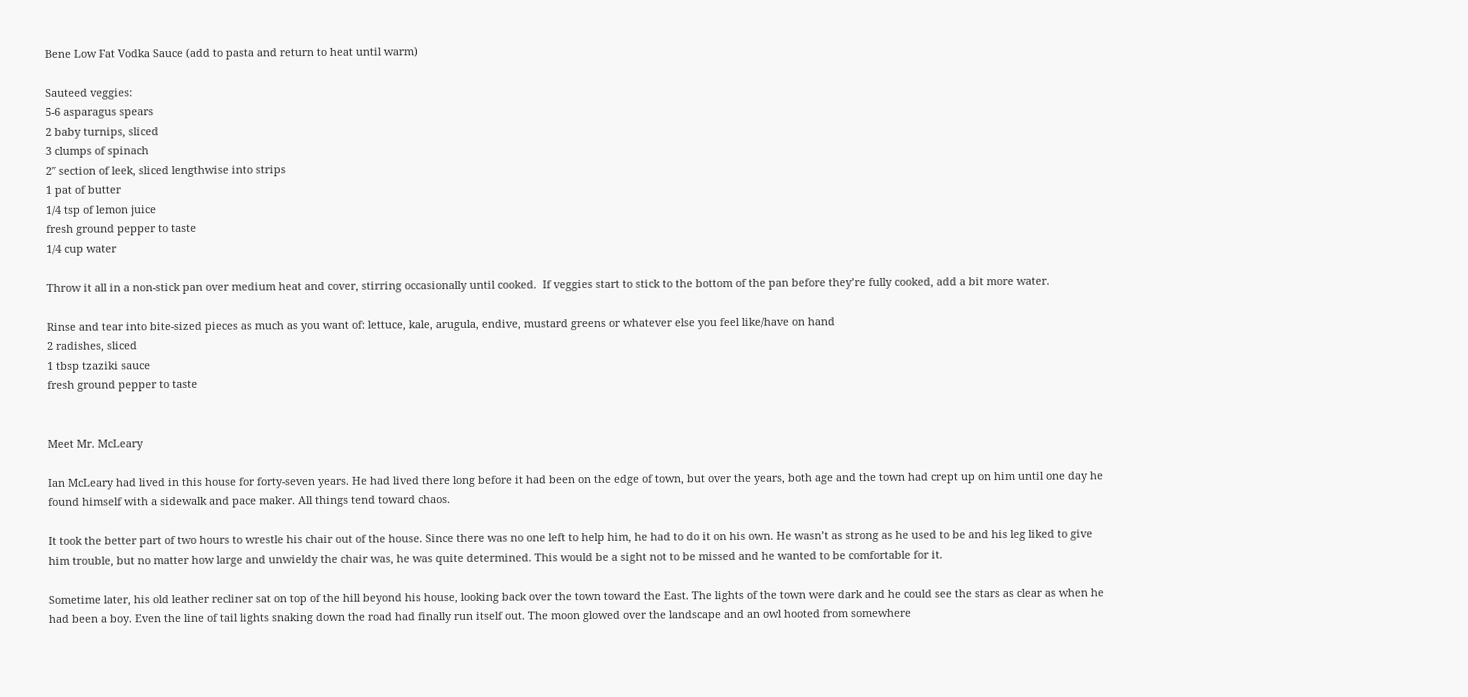Bene Low Fat Vodka Sauce (add to pasta and return to heat until warm)

Sauteed veggies:
5-6 asparagus spears
2 baby turnips, sliced
3 clumps of spinach
2″ section of leek, sliced lengthwise into strips
1 pat of butter
1/4 tsp of lemon juice
fresh ground pepper to taste
1/4 cup water

Throw it all in a non-stick pan over medium heat and cover, stirring occasionally until cooked.  If veggies start to stick to the bottom of the pan before they’re fully cooked, add a bit more water.

Rinse and tear into bite-sized pieces as much as you want of: lettuce, kale, arugula, endive, mustard greens or whatever else you feel like/have on hand
2 radishes, sliced
1 tbsp tzaziki sauce
fresh ground pepper to taste


Meet Mr. McLeary

Ian McLeary had lived in this house for forty-seven years. He had lived there long before it had been on the edge of town, but over the years, both age and the town had crept up on him until one day he found himself with a sidewalk and pace maker. All things tend toward chaos.

It took the better part of two hours to wrestle his chair out of the house. Since there was no one left to help him, he had to do it on his own. He wasn’t as strong as he used to be and his leg liked to give him trouble, but no matter how large and unwieldy the chair was, he was quite determined. This would be a sight not to be missed and he wanted to be comfortable for it.

Sometime later, his old leather recliner sat on top of the hill beyond his house, looking back over the town toward the East. The lights of the town were dark and he could see the stars as clear as when he had been a boy. Even the line of tail lights snaking down the road had finally run itself out. The moon glowed over the landscape and an owl hooted from somewhere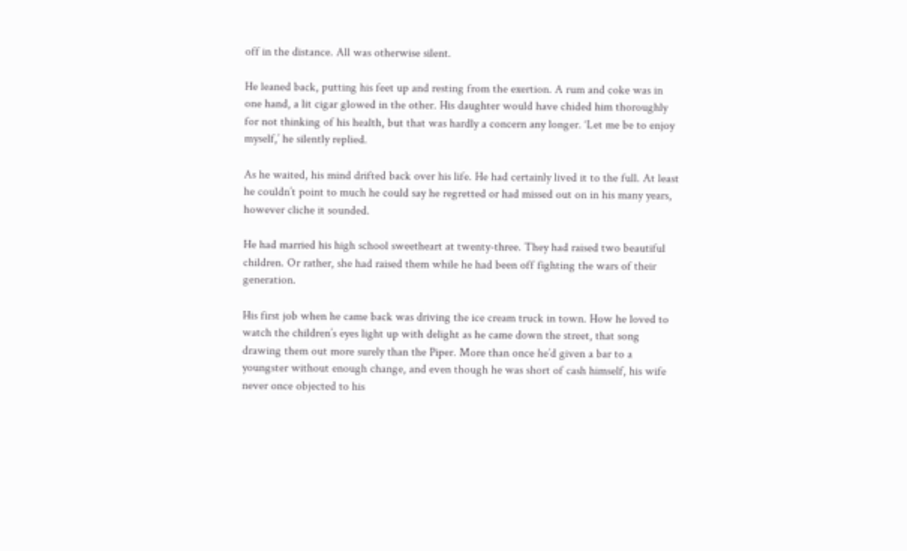off in the distance. All was otherwise silent.

He leaned back, putting his feet up and resting from the exertion. A rum and coke was in one hand, a lit cigar glowed in the other. His daughter would have chided him thoroughly for not thinking of his health, but that was hardly a concern any longer. ‘Let me be to enjoy myself,’ he silently replied.

As he waited, his mind drifted back over his life. He had certainly lived it to the full. At least he couldn’t point to much he could say he regretted or had missed out on in his many years, however cliche it sounded.

He had married his high school sweetheart at twenty-three. They had raised two beautiful children. Or rather, she had raised them while he had been off fighting the wars of their generation.

His first job when he came back was driving the ice cream truck in town. How he loved to watch the children’s eyes light up with delight as he came down the street, that song drawing them out more surely than the Piper. More than once he’d given a bar to a youngster without enough change, and even though he was short of cash himself, his wife never once objected to his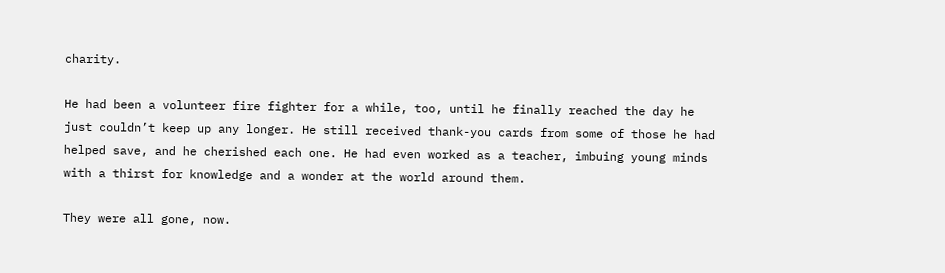charity.

He had been a volunteer fire fighter for a while, too, until he finally reached the day he just couldn’t keep up any longer. He still received thank-you cards from some of those he had helped save, and he cherished each one. He had even worked as a teacher, imbuing young minds with a thirst for knowledge and a wonder at the world around them.

They were all gone, now.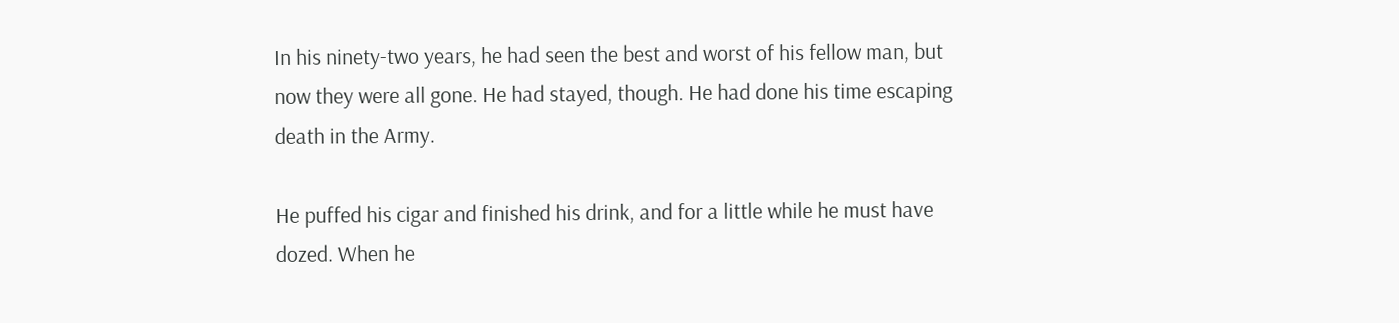In his ninety-two years, he had seen the best and worst of his fellow man, but now they were all gone. He had stayed, though. He had done his time escaping death in the Army.

He puffed his cigar and finished his drink, and for a little while he must have dozed. When he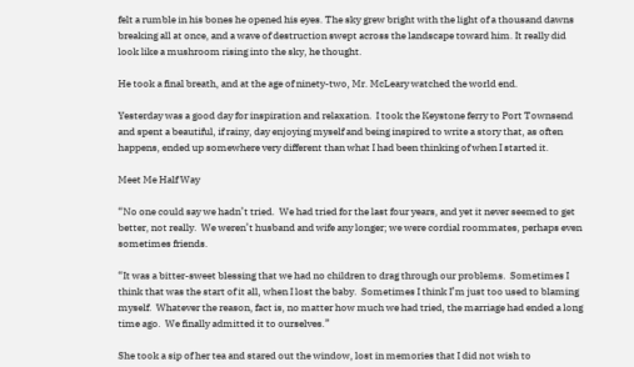felt a rumble in his bones he opened his eyes. The sky grew bright with the light of a thousand dawns breaking all at once, and a wave of destruction swept across the landscape toward him. It really did look like a mushroom rising into the sky, he thought.

He took a final breath, and at the age of ninety-two, Mr. McLeary watched the world end.

Yesterday was a good day for inspiration and relaxation.  I took the Keystone ferry to Port Townsend and spent a beautiful, if rainy, day enjoying myself and being inspired to write a story that, as often happens, ended up somewhere very different than what I had been thinking of when I started it.

Meet Me Half Way

“No one could say we hadn’t tried.  We had tried for the last four years, and yet it never seemed to get better, not really.  We weren’t husband and wife any longer; we were cordial roommates, perhaps even sometimes friends.

“It was a bitter-sweet blessing that we had no children to drag through our problems.  Sometimes I think that was the start of it all, when I lost the baby.  Sometimes I think I’m just too used to blaming myself.  Whatever the reason, fact is, no matter how much we had tried, the marriage had ended a long time ago.  We finally admitted it to ourselves.”

She took a sip of her tea and stared out the window, lost in memories that I did not wish to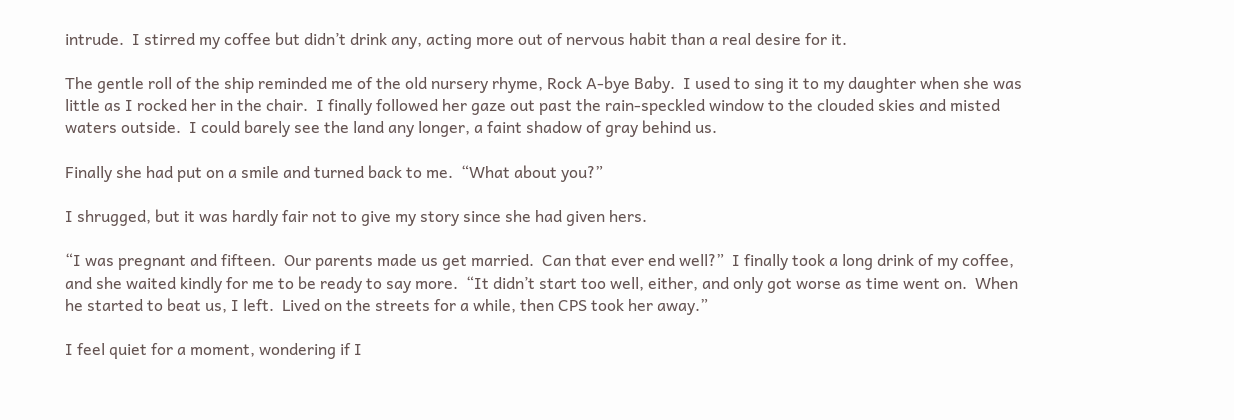intrude.  I stirred my coffee but didn’t drink any, acting more out of nervous habit than a real desire for it.

The gentle roll of the ship reminded me of the old nursery rhyme, Rock A-bye Baby.  I used to sing it to my daughter when she was little as I rocked her in the chair.  I finally followed her gaze out past the rain-speckled window to the clouded skies and misted waters outside.  I could barely see the land any longer, a faint shadow of gray behind us.

Finally she had put on a smile and turned back to me.  “What about you?”

I shrugged, but it was hardly fair not to give my story since she had given hers.

“I was pregnant and fifteen.  Our parents made us get married.  Can that ever end well?”  I finally took a long drink of my coffee, and she waited kindly for me to be ready to say more.  “It didn’t start too well, either, and only got worse as time went on.  When he started to beat us, I left.  Lived on the streets for a while, then CPS took her away.”

I feel quiet for a moment, wondering if I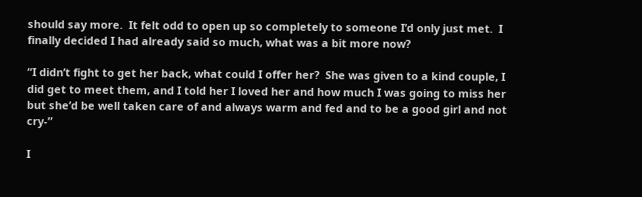should say more.  It felt odd to open up so completely to someone I’d only just met.  I finally decided I had already said so much, what was a bit more now?

“I didn’t fight to get her back, what could I offer her?  She was given to a kind couple, I did get to meet them, and I told her I loved her and how much I was going to miss her but she’d be well taken care of and always warm and fed and to be a good girl and not cry-”

I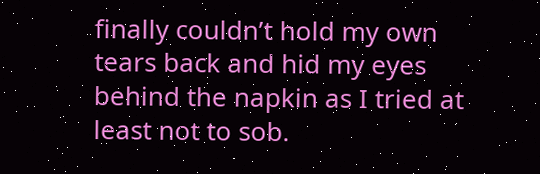finally couldn’t hold my own tears back and hid my eyes behind the napkin as I tried at least not to sob.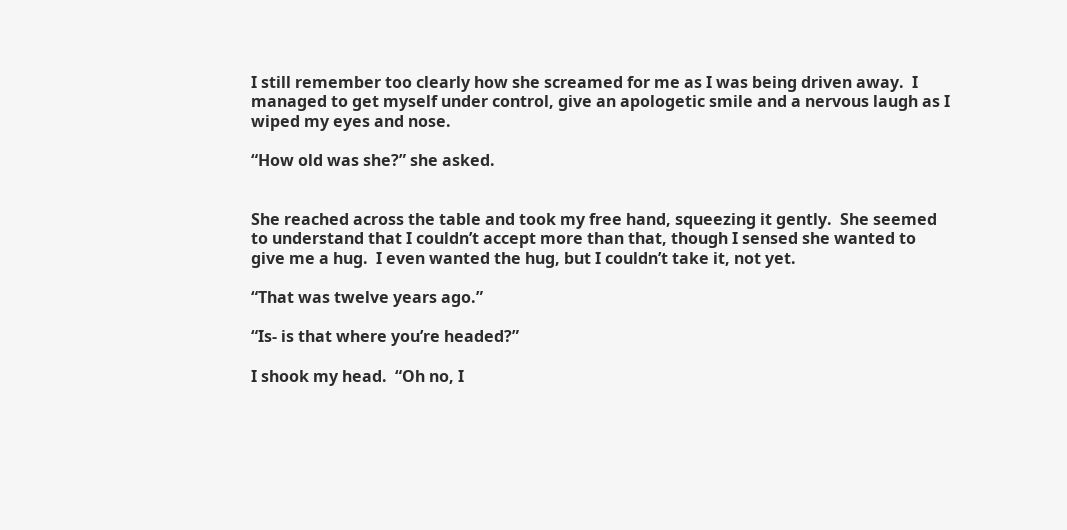I still remember too clearly how she screamed for me as I was being driven away.  I managed to get myself under control, give an apologetic smile and a nervous laugh as I wiped my eyes and nose.

“How old was she?” she asked.


She reached across the table and took my free hand, squeezing it gently.  She seemed to understand that I couldn’t accept more than that, though I sensed she wanted to give me a hug.  I even wanted the hug, but I couldn’t take it, not yet.

“That was twelve years ago.”

“Is- is that where you’re headed?”

I shook my head.  “Oh no, I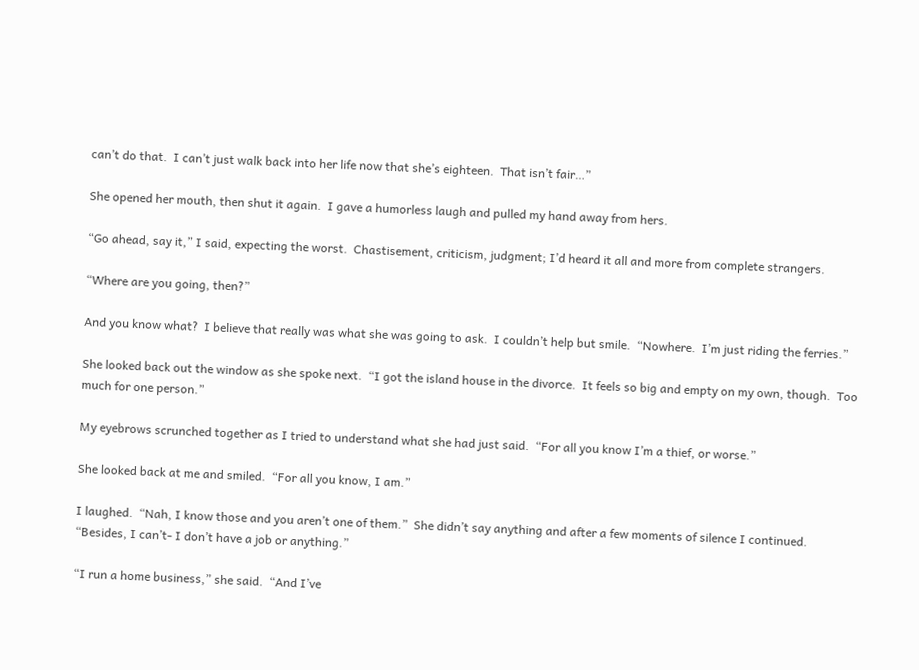can’t do that.  I can’t just walk back into her life now that she’s eighteen.  That isn’t fair…”

She opened her mouth, then shut it again.  I gave a humorless laugh and pulled my hand away from hers.

“Go ahead, say it,” I said, expecting the worst.  Chastisement, criticism, judgment; I’d heard it all and more from complete strangers.

“Where are you going, then?”

And you know what?  I believe that really was what she was going to ask.  I couldn’t help but smile.  “Nowhere.  I’m just riding the ferries.”

She looked back out the window as she spoke next.  “I got the island house in the divorce.  It feels so big and empty on my own, though.  Too much for one person.”

My eyebrows scrunched together as I tried to understand what she had just said.  “For all you know I’m a thief, or worse.”

She looked back at me and smiled.  “For all you know, I am.”

I laughed.  “Nah, I know those and you aren’t one of them.”  She didn’t say anything and after a few moments of silence I continued.  “Besides, I can’t- I don’t have a job or anything.”

“I run a home business,” she said.  “And I’ve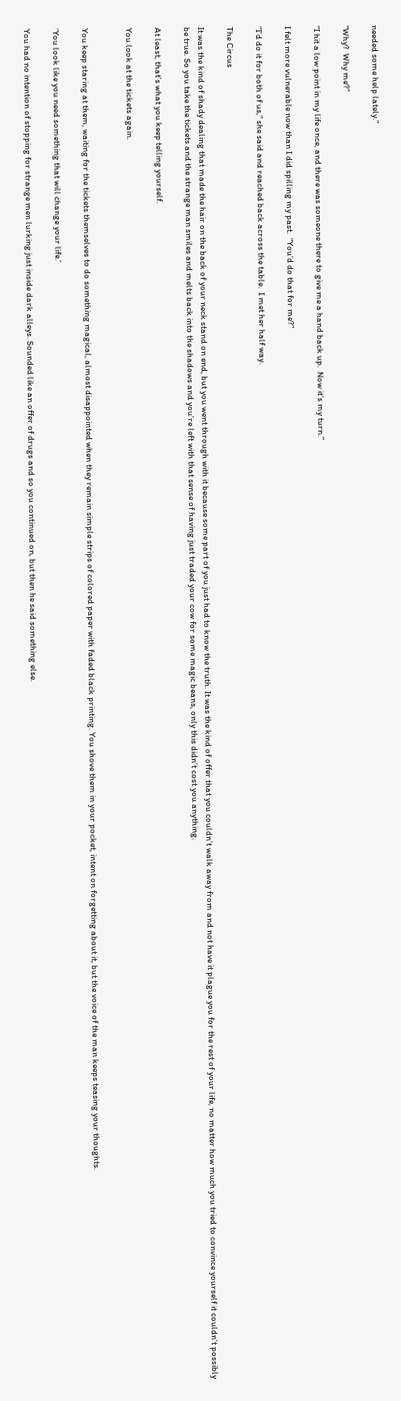needed some help lately.”

“Why?  Why me?”

“I hit a low point in my life once, and there was someone there to give me a hand back up.  Now it’s my turn.”

I felt more vulnerable now than I did spilling my past.  “You’d do that for me?”

“I’d do it for both of us,” she said and reached back across the table.  I met her half way.

The Circus

It was the kind of shady dealing that made the hair on the back of your neck stand on end, but you went through with it because some part of you just had to know the truth. It was the kind of offer that you couldn’t walk away from and not have it plague you for the rest of your life, no matter how much you tried to convince yourself it couldn’t possibly be true. So you take the tickets and the strange man smiles and melts back into the shadows and you’re left with that sense of having just traded your cow for some magic beans, only this didn’t cost you anything.

At least, that’s what you keep telling yourself.

You look at the tickets again.


You keep staring at them, waiting for the tickets themselves to do something magical, almost disappointed when they remain simple strips of colored paper with faded black printing. You shove them in your pocket, intent on forgetting about it, but the voice of the man keeps teasing your thoughts.

‘You look like you need something that will change your life.’

You had no intention of stopping for strange men lurking just inside dark alleys. Sounded like an offer of drugs and so you continued on, but then he said something else.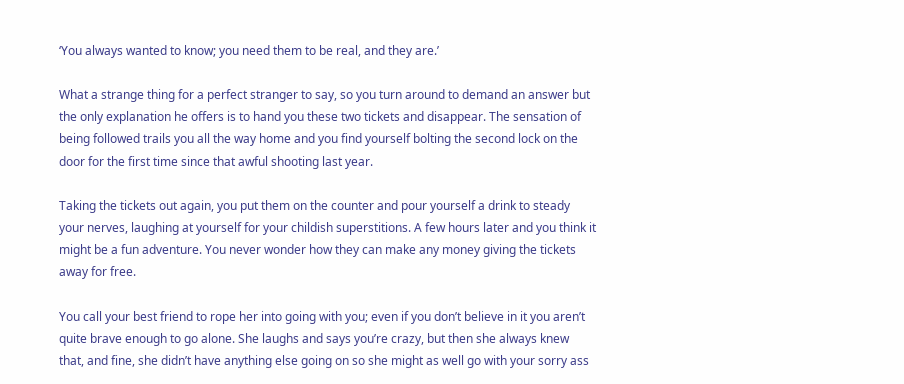‘You always wanted to know; you need them to be real, and they are.’

What a strange thing for a perfect stranger to say, so you turn around to demand an answer but the only explanation he offers is to hand you these two tickets and disappear. The sensation of being followed trails you all the way home and you find yourself bolting the second lock on the door for the first time since that awful shooting last year.

Taking the tickets out again, you put them on the counter and pour yourself a drink to steady your nerves, laughing at yourself for your childish superstitions. A few hours later and you think it might be a fun adventure. You never wonder how they can make any money giving the tickets away for free.

You call your best friend to rope her into going with you; even if you don’t believe in it you aren’t quite brave enough to go alone. She laughs and says you’re crazy, but then she always knew that, and fine, she didn’t have anything else going on so she might as well go with your sorry ass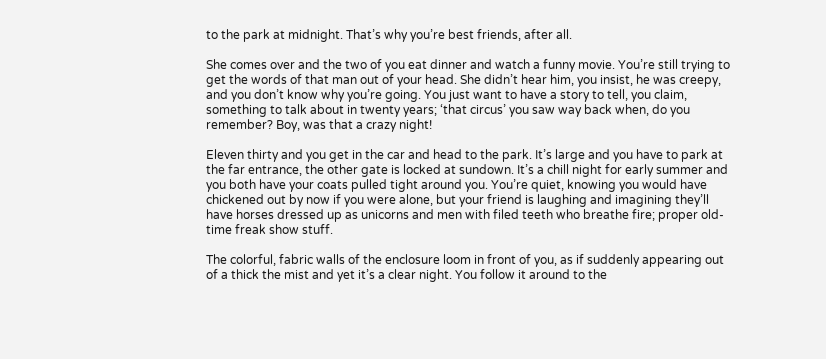to the park at midnight. That’s why you’re best friends, after all.

She comes over and the two of you eat dinner and watch a funny movie. You’re still trying to get the words of that man out of your head. She didn’t hear him, you insist, he was creepy, and you don’t know why you’re going. You just want to have a story to tell, you claim, something to talk about in twenty years; ‘that circus’ you saw way back when, do you remember? Boy, was that a crazy night!

Eleven thirty and you get in the car and head to the park. It’s large and you have to park at the far entrance, the other gate is locked at sundown. It’s a chill night for early summer and you both have your coats pulled tight around you. You’re quiet, knowing you would have chickened out by now if you were alone, but your friend is laughing and imagining they’ll have horses dressed up as unicorns and men with filed teeth who breathe fire; proper old-time freak show stuff.

The colorful, fabric walls of the enclosure loom in front of you, as if suddenly appearing out of a thick the mist and yet it’s a clear night. You follow it around to the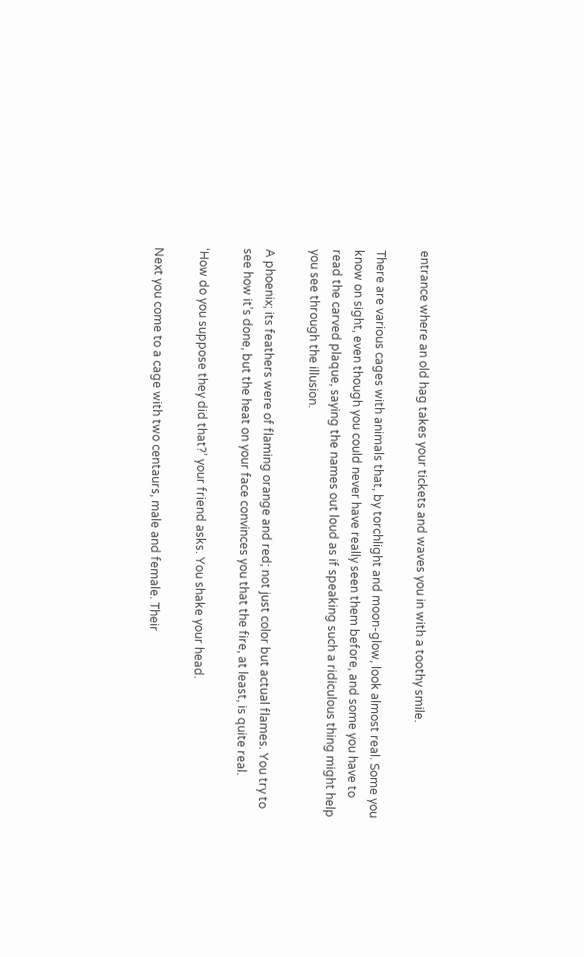entrance where an old hag takes your tickets and waves you in with a toothy smile.

There are various cages with animals that, by torchlight and moon-glow, look almost real. Some you know on sight, even though you could never have really seen them before, and some you have to read the carved plaque, saying the names out loud as if speaking such a ridiculous thing might help you see through the illusion.

A phoenix; its feathers were of flaming orange and red; not just color but actual flames. You try to see how it’s done, but the heat on your face convinces you that the fire, at least, is quite real.

‘How do you suppose they did that?’ your friend asks. You shake your head.

Next you come to a cage with two centaurs, male and female. Their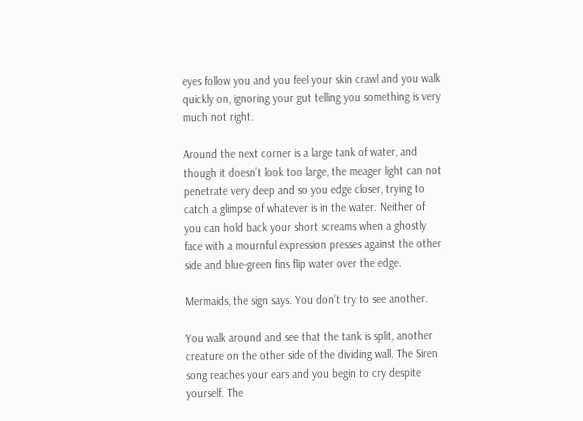eyes follow you and you feel your skin crawl and you walk quickly on, ignoring your gut telling you something is very much not right.

Around the next corner is a large tank of water, and though it doesn’t look too large, the meager light can not penetrate very deep and so you edge closer, trying to catch a glimpse of whatever is in the water. Neither of you can hold back your short screams when a ghostly face with a mournful expression presses against the other side and blue-green fins flip water over the edge.

Mermaids, the sign says. You don’t try to see another.

You walk around and see that the tank is split, another creature on the other side of the dividing wall. The Siren song reaches your ears and you begin to cry despite yourself. The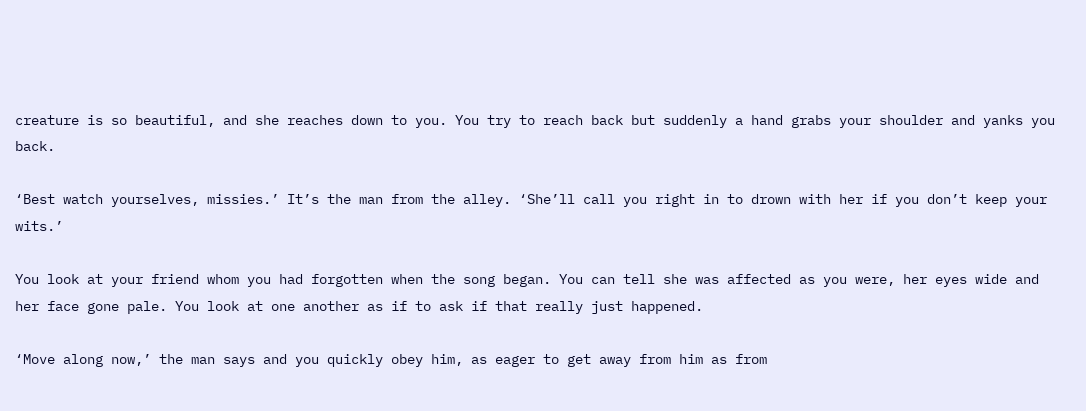creature is so beautiful, and she reaches down to you. You try to reach back but suddenly a hand grabs your shoulder and yanks you back.

‘Best watch yourselves, missies.’ It’s the man from the alley. ‘She’ll call you right in to drown with her if you don’t keep your wits.’

You look at your friend whom you had forgotten when the song began. You can tell she was affected as you were, her eyes wide and her face gone pale. You look at one another as if to ask if that really just happened.

‘Move along now,’ the man says and you quickly obey him, as eager to get away from him as from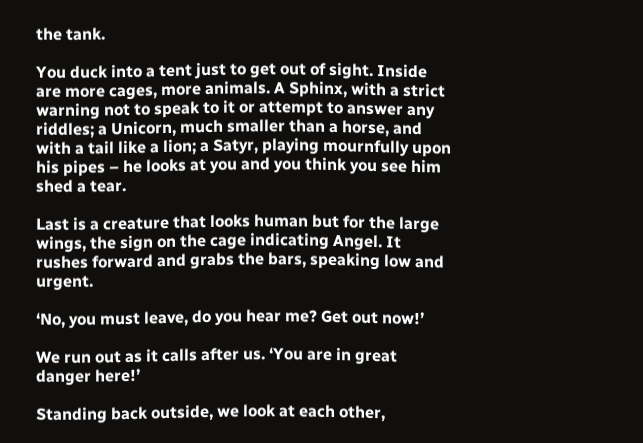the tank.

You duck into a tent just to get out of sight. Inside are more cages, more animals. A Sphinx, with a strict warning not to speak to it or attempt to answer any riddles; a Unicorn, much smaller than a horse, and with a tail like a lion; a Satyr, playing mournfully upon his pipes – he looks at you and you think you see him shed a tear.

Last is a creature that looks human but for the large wings, the sign on the cage indicating Angel. It rushes forward and grabs the bars, speaking low and urgent.

‘No, you must leave, do you hear me? Get out now!’

We run out as it calls after us. ‘You are in great danger here!’

Standing back outside, we look at each other,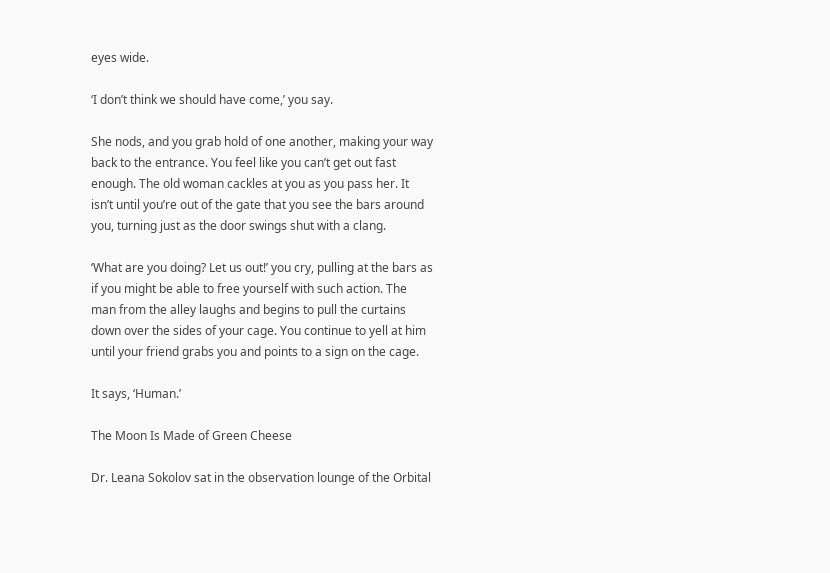eyes wide.

‘I don’t think we should have come,’ you say.

She nods, and you grab hold of one another, making your way back to the entrance. You feel like you can’t get out fast enough. The old woman cackles at you as you pass her. It isn’t until you’re out of the gate that you see the bars around you, turning just as the door swings shut with a clang.

‘What are you doing? Let us out!’ you cry, pulling at the bars as if you might be able to free yourself with such action. The man from the alley laughs and begins to pull the curtains down over the sides of your cage. You continue to yell at him until your friend grabs you and points to a sign on the cage.

It says, ‘Human.’

The Moon Is Made of Green Cheese

Dr. Leana Sokolov sat in the observation lounge of the Orbital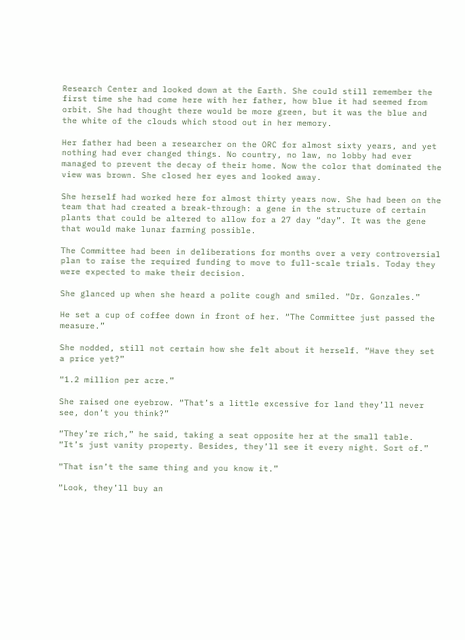Research Center and looked down at the Earth. She could still remember the first time she had come here with her father, how blue it had seemed from orbit. She had thought there would be more green, but it was the blue and the white of the clouds which stood out in her memory.

Her father had been a researcher on the ORC for almost sixty years, and yet nothing had ever changed things. No country, no law, no lobby had ever managed to prevent the decay of their home. Now the color that dominated the view was brown. She closed her eyes and looked away.

She herself had worked here for almost thirty years now. She had been on the team that had created a break-through: a gene in the structure of certain plants that could be altered to allow for a 27 day “day”. It was the gene that would make lunar farming possible.

The Committee had been in deliberations for months over a very controversial plan to raise the required funding to move to full-scale trials. Today they were expected to make their decision.

She glanced up when she heard a polite cough and smiled. “Dr. Gonzales.”

He set a cup of coffee down in front of her. “The Committee just passed the measure.”

She nodded, still not certain how she felt about it herself. “Have they set a price yet?”

“1.2 million per acre.”

She raised one eyebrow. “That’s a little excessive for land they’ll never see, don’t you think?”

“They’re rich,” he said, taking a seat opposite her at the small table. “It’s just vanity property. Besides, they’ll see it every night. Sort of.”

“That isn’t the same thing and you know it.”

“Look, they’ll buy an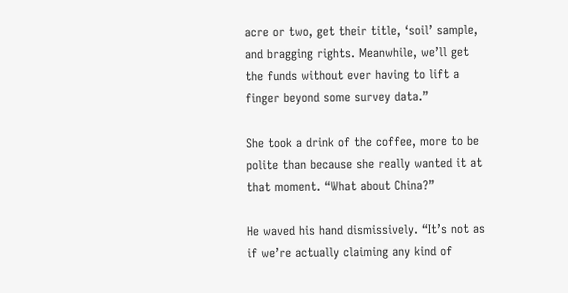acre or two, get their title, ‘soil’ sample, and bragging rights. Meanwhile, we’ll get the funds without ever having to lift a finger beyond some survey data.”

She took a drink of the coffee, more to be polite than because she really wanted it at that moment. “What about China?”

He waved his hand dismissively. “It’s not as if we’re actually claiming any kind of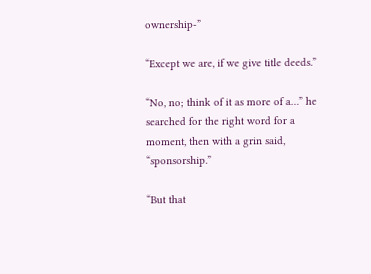ownership-”

“Except we are, if we give title deeds.”

“No, no; think of it as more of a…” he searched for the right word for a moment, then with a grin said, “sponsorship.”

“But that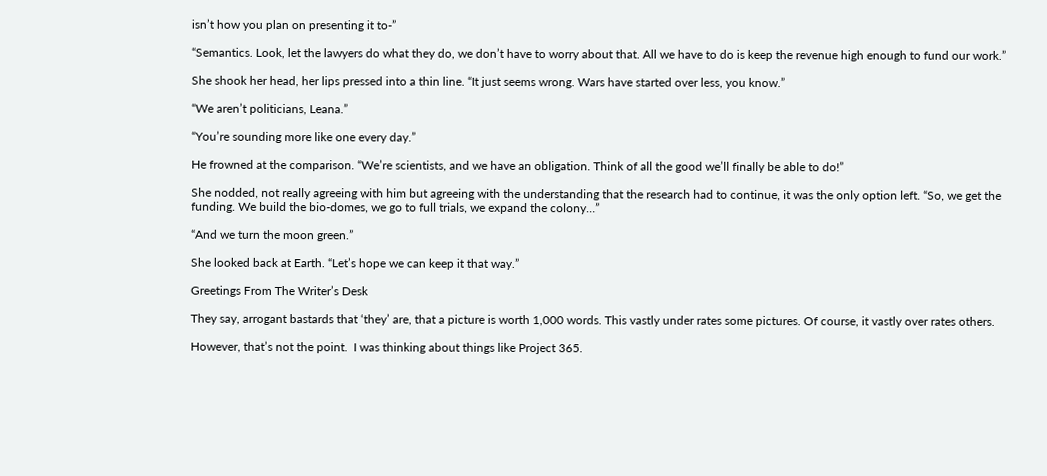isn’t how you plan on presenting it to-”

“Semantics. Look, let the lawyers do what they do, we don’t have to worry about that. All we have to do is keep the revenue high enough to fund our work.”

She shook her head, her lips pressed into a thin line. “It just seems wrong. Wars have started over less, you know.”

“We aren’t politicians, Leana.”

“You’re sounding more like one every day.”

He frowned at the comparison. “We’re scientists, and we have an obligation. Think of all the good we’ll finally be able to do!”

She nodded, not really agreeing with him but agreeing with the understanding that the research had to continue, it was the only option left. “So, we get the funding. We build the bio-domes, we go to full trials, we expand the colony…”

“And we turn the moon green.”

She looked back at Earth. “Let’s hope we can keep it that way.”

Greetings From The Writer’s Desk

They say, arrogant bastards that ‘they’ are, that a picture is worth 1,000 words. This vastly under rates some pictures. Of course, it vastly over rates others.

However, that’s not the point.  I was thinking about things like Project 365.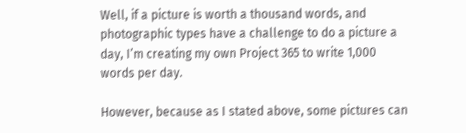Well, if a picture is worth a thousand words, and photographic types have a challenge to do a picture a day, I’m creating my own Project 365 to write 1,000 words per day.

However, because as I stated above, some pictures can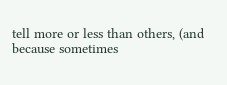tell more or less than others, (and because sometimes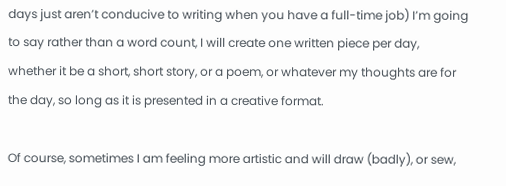days just aren’t conducive to writing when you have a full-time job) I’m going to say rather than a word count, I will create one written piece per day, whether it be a short, short story, or a poem, or whatever my thoughts are for the day, so long as it is presented in a creative format.

Of course, sometimes I am feeling more artistic and will draw (badly), or sew,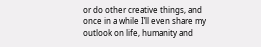or do other creative things, and once in a while I’ll even share my outlook on life, humanity and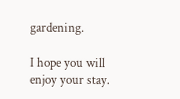gardening.

I hope you will enjoy your stay.